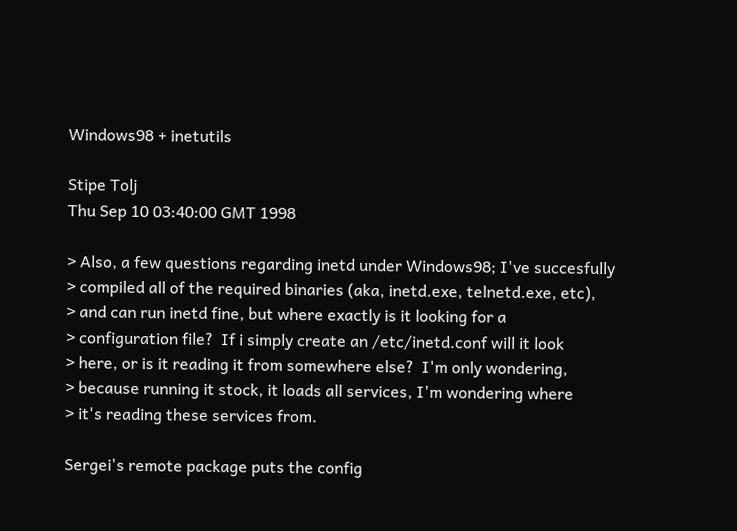Windows98 + inetutils

Stipe Tolj
Thu Sep 10 03:40:00 GMT 1998

> Also, a few questions regarding inetd under Windows98; I've succesfully
> compiled all of the required binaries (aka, inetd.exe, telnetd.exe, etc),
> and can run inetd fine, but where exactly is it looking for a
> configuration file?  If i simply create an /etc/inetd.conf will it look
> here, or is it reading it from somewhere else?  I'm only wondering,
> because running it stock, it loads all services, I'm wondering where
> it's reading these services from.

Sergei's remote package puts the config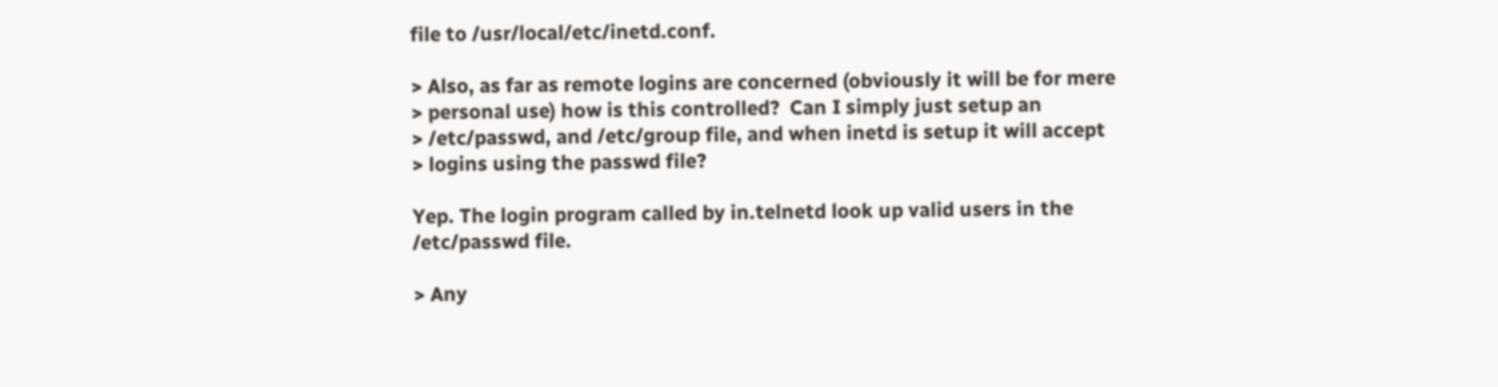file to /usr/local/etc/inetd.conf.

> Also, as far as remote logins are concerned (obviously it will be for mere
> personal use) how is this controlled?  Can I simply just setup an
> /etc/passwd, and /etc/group file, and when inetd is setup it will accept
> logins using the passwd file?

Yep. The login program called by in.telnetd look up valid users in the
/etc/passwd file.

> Any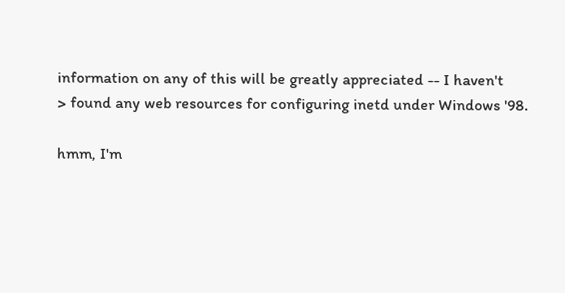information on any of this will be greatly appreciated -- I haven't
> found any web resources for configuring inetd under Windows '98.

hmm, I'm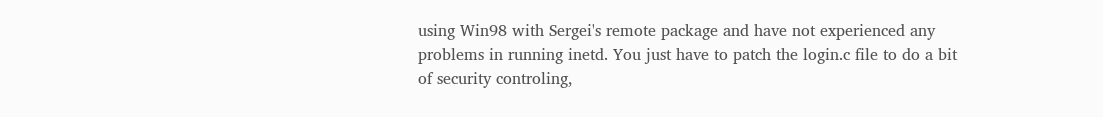using Win98 with Sergei's remote package and have not experienced any
problems in running inetd. You just have to patch the login.c file to do a bit
of security controling,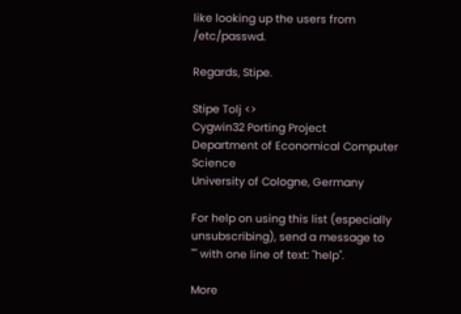like looking up the users from /etc/passwd.

Regards, Stipe.

Stipe Tolj <>
Cygwin32 Porting Project
Department of Economical Computer Science
University of Cologne, Germany

For help on using this list (especially unsubscribing), send a message to
"" with one line of text: "help".

More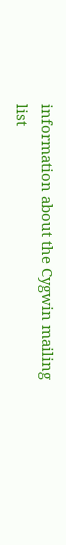information about the Cygwin mailing list